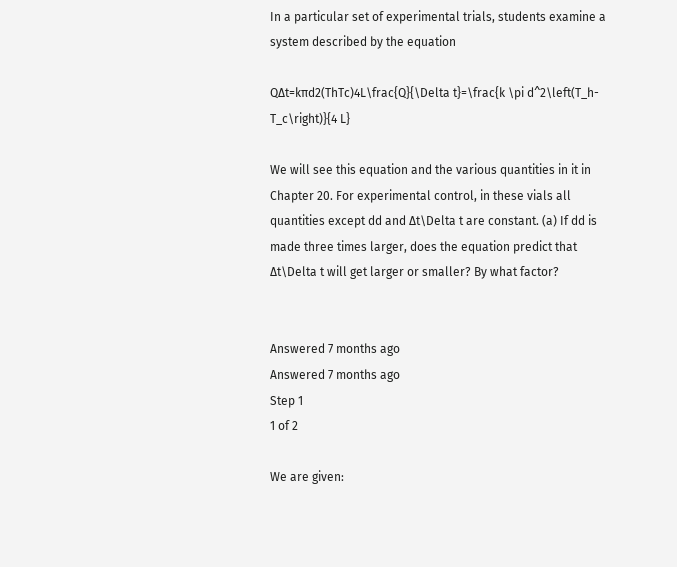In a particular set of experimental trials, students examine a system described by the equation

QΔt=kπd2(ThTc)4L\frac{Q}{\Delta t}=\frac{k \pi d^2\left(T_h-T_c\right)}{4 L}

We will see this equation and the various quantities in it in Chapter 20. For experimental control, in these vials all quantities except dd and Δt\Delta t are constant. (a) If dd is made three times larger, does the equation predict that Δt\Delta t will get larger or smaller? By what factor?


Answered 7 months ago
Answered 7 months ago
Step 1
1 of 2

We are given: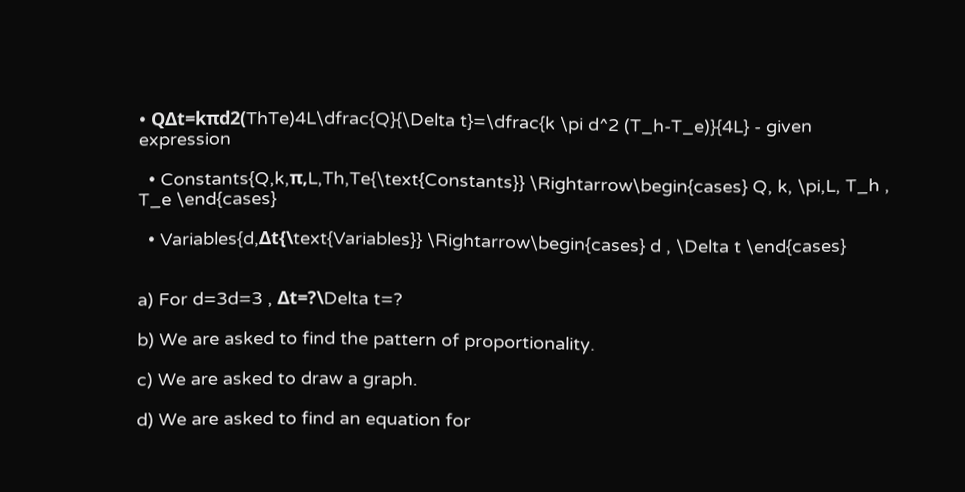• QΔt=kπd2(ThTe)4L\dfrac{Q}{\Delta t}=\dfrac{k \pi d^2 (T_h-T_e)}{4L} - given expression

  • Constants{Q,k,π,L,Th,Te{\text{Constants}} \Rightarrow\begin{cases} Q, k, \pi,L, T_h , T_e \end{cases}

  • Variables{d,Δt{\text{Variables}} \Rightarrow\begin{cases} d , \Delta t \end{cases}


a) For d=3d=3 , Δt=?\Delta t=?

b) We are asked to find the pattern of proportionality.

c) We are asked to draw a graph.

d) We are asked to find an equation for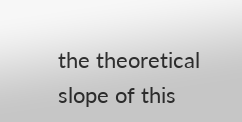the theoretical slope of this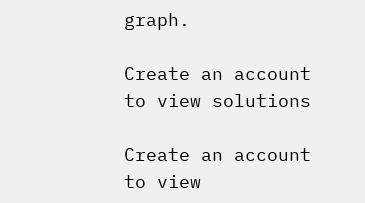graph.

Create an account to view solutions

Create an account to view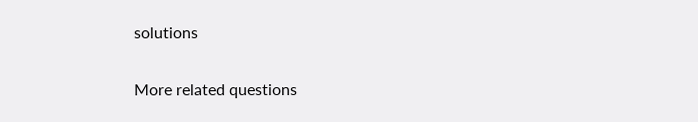solutions

More related questions